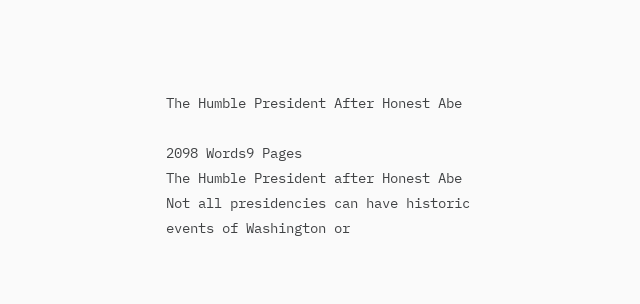The Humble President After Honest Abe

2098 Words9 Pages
The Humble President after Honest Abe Not all presidencies can have historic events of Washington or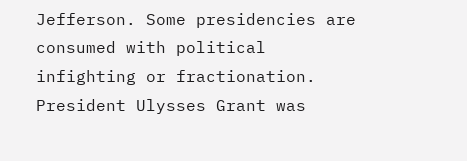Jefferson. Some presidencies are consumed with political infighting or fractionation. President Ulysses Grant was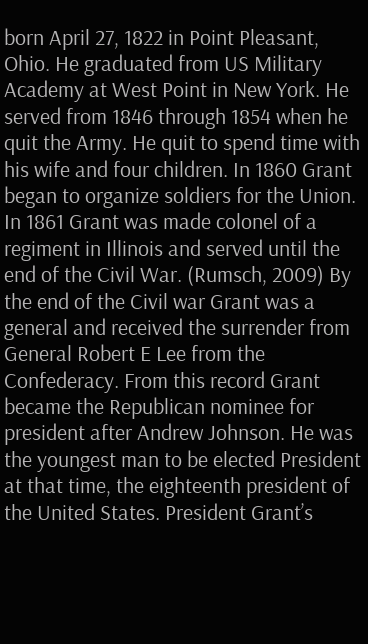born April 27, 1822 in Point Pleasant, Ohio. He graduated from US Military Academy at West Point in New York. He served from 1846 through 1854 when he quit the Army. He quit to spend time with his wife and four children. In 1860 Grant began to organize soldiers for the Union. In 1861 Grant was made colonel of a regiment in Illinois and served until the end of the Civil War. (Rumsch, 2009) By the end of the Civil war Grant was a general and received the surrender from General Robert E Lee from the Confederacy. From this record Grant became the Republican nominee for president after Andrew Johnson. He was the youngest man to be elected President at that time, the eighteenth president of the United States. President Grant’s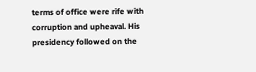terms of office were rife with corruption and upheaval. His presidency followed on the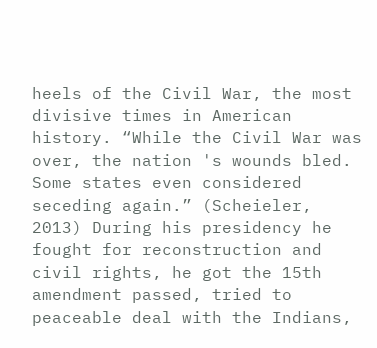heels of the Civil War, the most divisive times in American history. “While the Civil War was over, the nation 's wounds bled. Some states even considered seceding again.” (Scheieler, 2013) During his presidency he fought for reconstruction and civil rights, he got the 15th amendment passed, tried to peaceable deal with the Indians,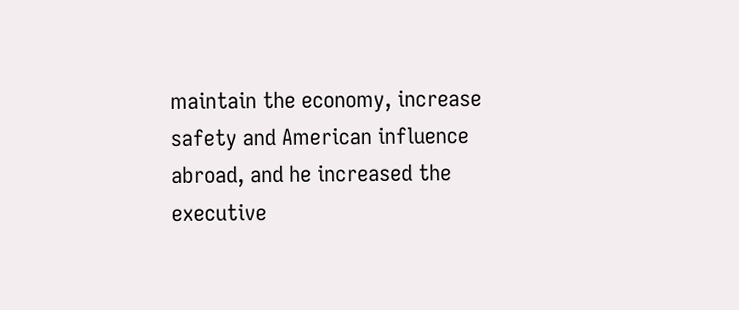maintain the economy, increase safety and American influence abroad, and he increased the executive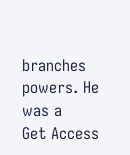branches powers. He was a
Get Access